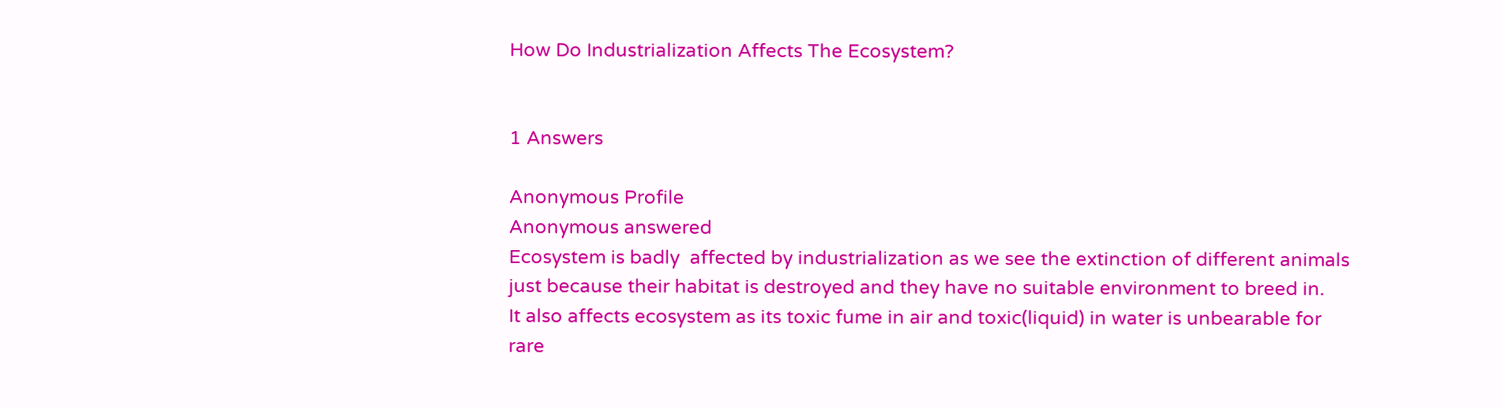How Do Industrialization Affects The Ecosystem?


1 Answers

Anonymous Profile
Anonymous answered
Ecosystem is badly  affected by industrialization as we see the extinction of different animals just because their habitat is destroyed and they have no suitable environment to breed in.
It also affects ecosystem as its toxic fume in air and toxic(liquid) in water is unbearable for rare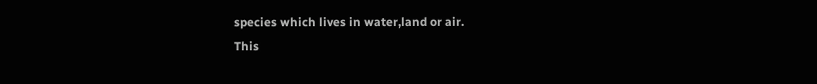species which lives in water,land or air.
This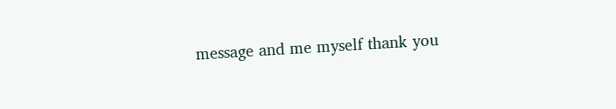message and me myself thank you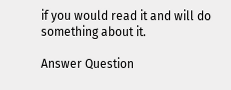if you would read it and will do something about it.

Answer Question